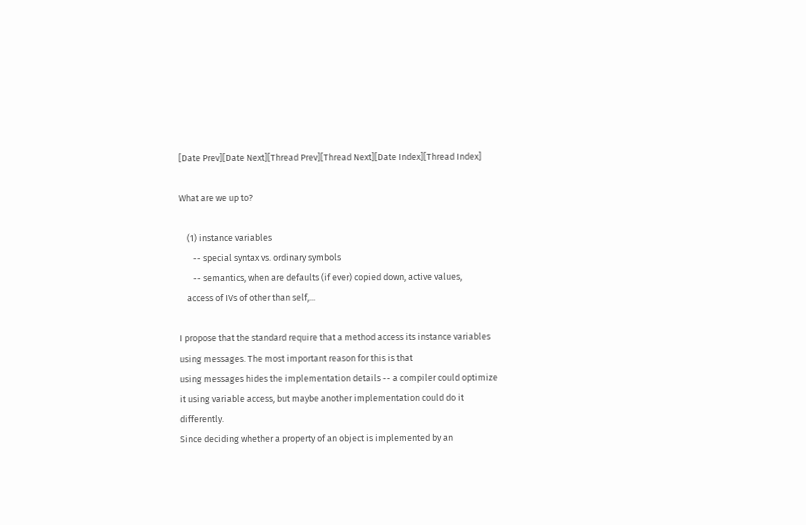[Date Prev][Date Next][Thread Prev][Thread Next][Date Index][Thread Index]

What are we up to?

    (1) instance variables
       -- special syntax vs. ordinary symbols
       -- semantics, when are defaults (if ever) copied down, active values,
    access of IVs of other than self,...

I propose that the standard require that a method access its instance variables
using messages. The most important reason for this is that
using messages hides the implementation details -- a compiler could optimize
it using variable access, but maybe another implementation could do it differently.
Since deciding whether a property of an object is implemented by an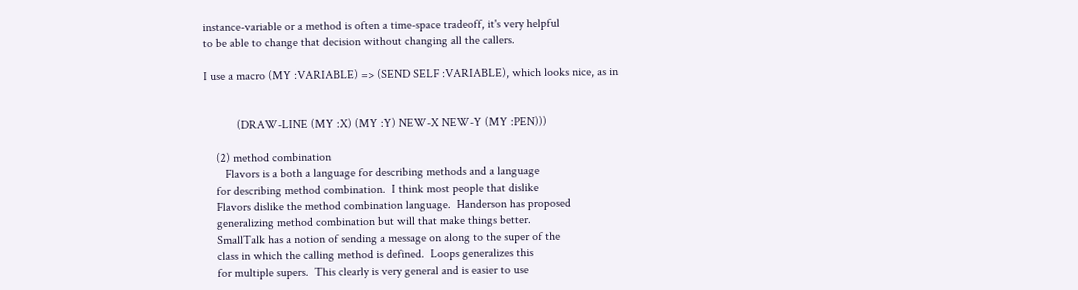instance-variable or a method is often a time-space tradeoff, it's very helpful
to be able to change that decision without changing all the callers.

I use a macro (MY :VARIABLE) => (SEND SELF :VARIABLE), which looks nice, as in


           (DRAW-LINE (MY :X) (MY :Y) NEW-X NEW-Y (MY :PEN)))

    (2) method combination
       Flavors is a both a language for describing methods and a language
    for describing method combination.  I think most people that dislike
    Flavors dislike the method combination language.  Handerson has proposed
    generalizing method combination but will that make things better.
    SmallTalk has a notion of sending a message on along to the super of the
    class in which the calling method is defined.  Loops generalizes this
    for multiple supers.  This clearly is very general and is easier to use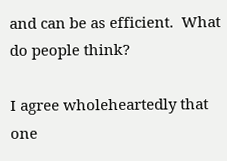and can be as efficient.  What do people think?

I agree wholeheartedly that one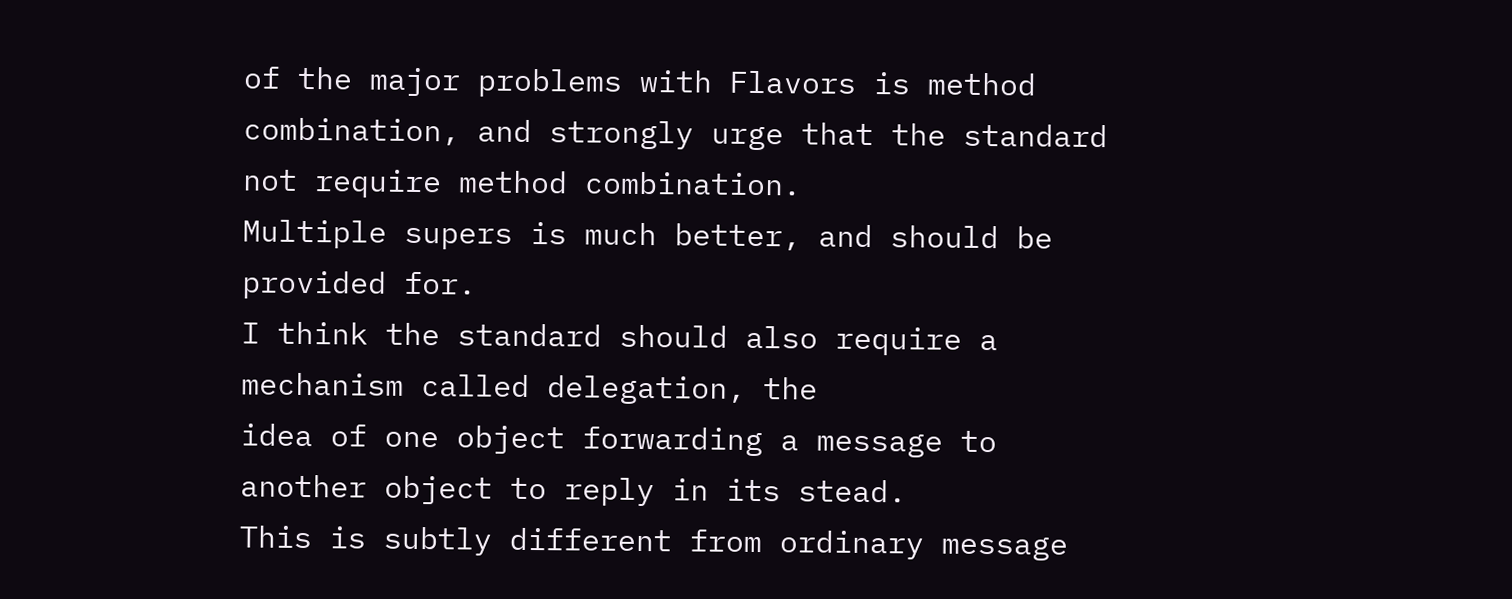of the major problems with Flavors is method
combination, and strongly urge that the standard not require method combination.
Multiple supers is much better, and should be provided for.
I think the standard should also require a mechanism called delegation, the
idea of one object forwarding a message to another object to reply in its stead.
This is subtly different from ordinary message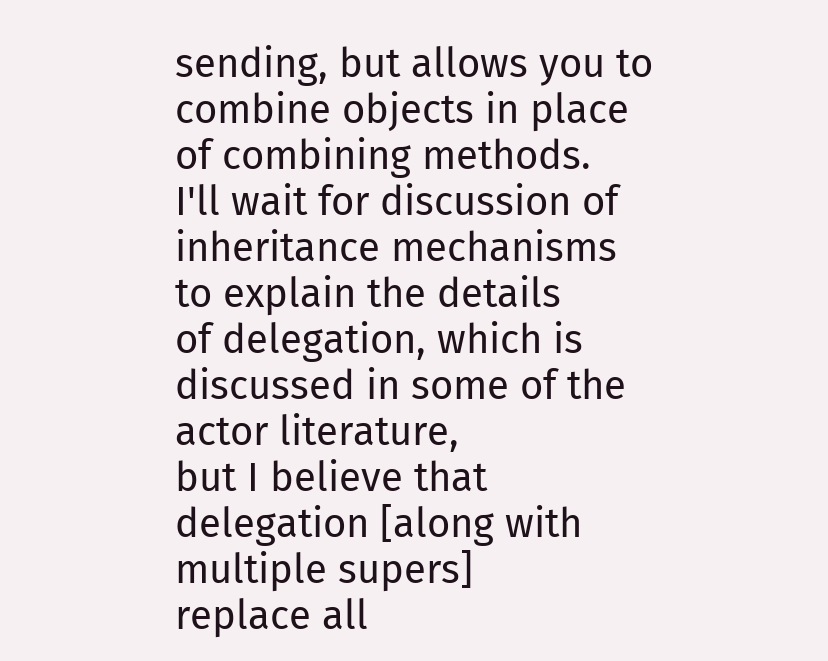sending, but allows you to
combine objects in place of combining methods.
I'll wait for discussion of inheritance mechanisms to explain the details
of delegation, which is discussed in some of the actor literature,
but I believe that delegation [along with multiple supers]
replace all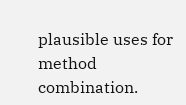plausible uses for method combination.